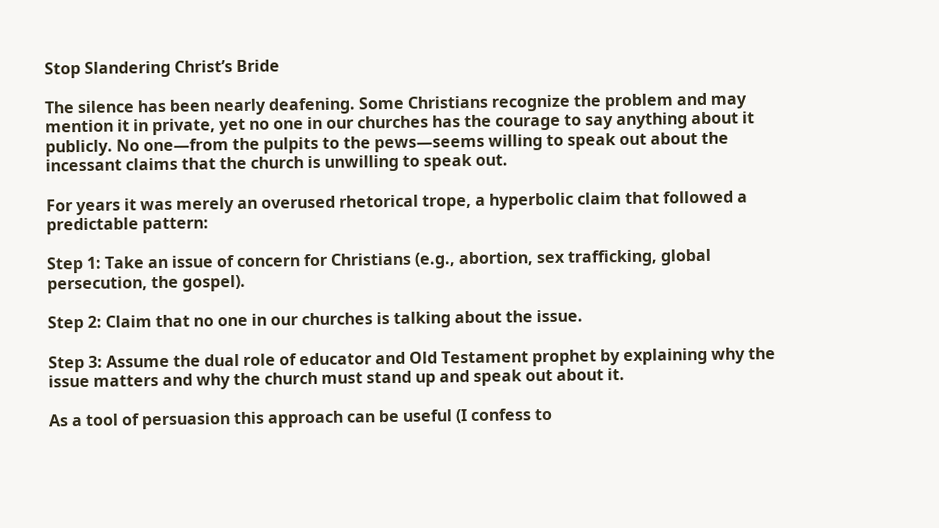Stop Slandering Christ’s Bride

The silence has been nearly deafening. Some Christians recognize the problem and may mention it in private, yet no one in our churches has the courage to say anything about it publicly. No one—from the pulpits to the pews—seems willing to speak out about the incessant claims that the church is unwilling to speak out.

For years it was merely an overused rhetorical trope, a hyperbolic claim that followed a predictable pattern:

Step 1: Take an issue of concern for Christians (e.g., abortion, sex trafficking, global persecution, the gospel).

Step 2: Claim that no one in our churches is talking about the issue.

Step 3: Assume the dual role of educator and Old Testament prophet by explaining why the issue matters and why the church must stand up and speak out about it.

As a tool of persuasion this approach can be useful (I confess to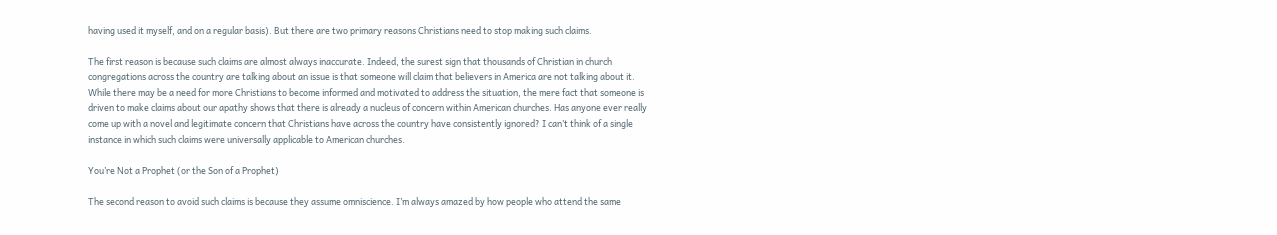having used it myself, and on a regular basis). But there are two primary reasons Christians need to stop making such claims.

The first reason is because such claims are almost always inaccurate. Indeed, the surest sign that thousands of Christian in church congregations across the country are talking about an issue is that someone will claim that believers in America are not talking about it. While there may be a need for more Christians to become informed and motivated to address the situation, the mere fact that someone is driven to make claims about our apathy shows that there is already a nucleus of concern within American churches. Has anyone ever really come up with a novel and legitimate concern that Christians have across the country have consistently ignored? I can’t think of a single instance in which such claims were universally applicable to American churches.

You’re Not a Prophet (or the Son of a Prophet)

The second reason to avoid such claims is because they assume omniscience. I’m always amazed by how people who attend the same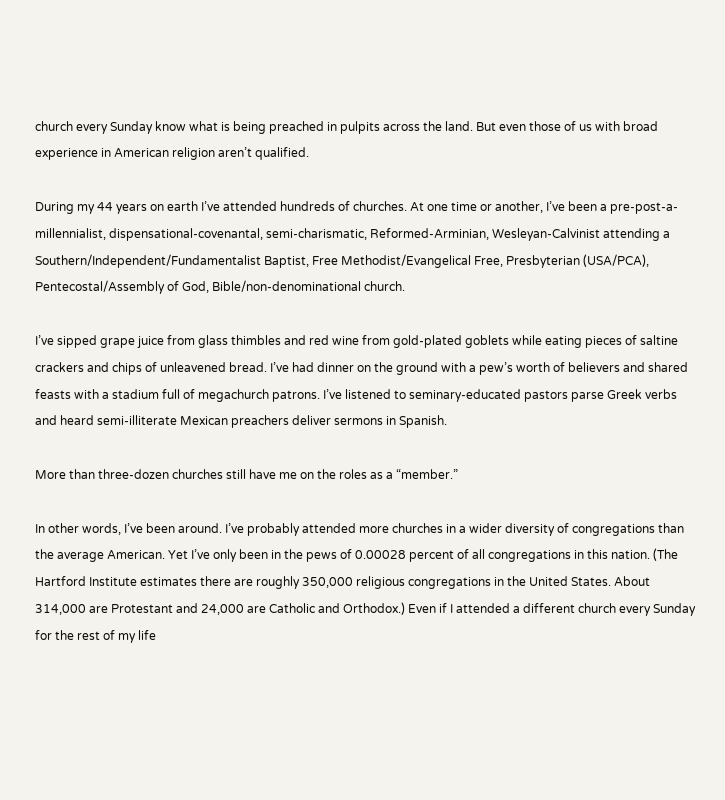church every Sunday know what is being preached in pulpits across the land. But even those of us with broad experience in American religion aren’t qualified.

During my 44 years on earth I’ve attended hundreds of churches. At one time or another, I’ve been a pre-post-a-millennialist, dispensational-covenantal, semi-charismatic, Reformed-Arminian, Wesleyan-Calvinist attending a Southern/Independent/Fundamentalist Baptist, Free Methodist/Evangelical Free, Presbyterian (USA/PCA), Pentecostal/Assembly of God, Bible/non-denominational church.

I’ve sipped grape juice from glass thimbles and red wine from gold-plated goblets while eating pieces of saltine crackers and chips of unleavened bread. I’ve had dinner on the ground with a pew’s worth of believers and shared feasts with a stadium full of megachurch patrons. I’ve listened to seminary-educated pastors parse Greek verbs and heard semi-illiterate Mexican preachers deliver sermons in Spanish.

More than three-dozen churches still have me on the roles as a “member.”

In other words, I’ve been around. I’ve probably attended more churches in a wider diversity of congregations than the average American. Yet I’ve only been in the pews of 0.00028 percent of all congregations in this nation. (The Hartford Institute estimates there are roughly 350,000 religious congregations in the United States. About 314,000 are Protestant and 24,000 are Catholic and Orthodox.) Even if I attended a different church every Sunday for the rest of my life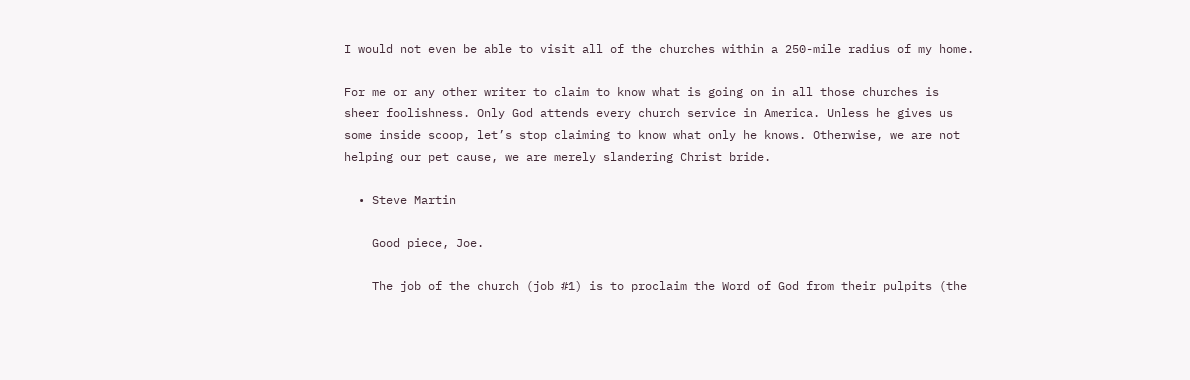I would not even be able to visit all of the churches within a 250-mile radius of my home.

For me or any other writer to claim to know what is going on in all those churches is sheer foolishness. Only God attends every church service in America. Unless he gives us some inside scoop, let’s stop claiming to know what only he knows. Otherwise, we are not helping our pet cause, we are merely slandering Christ bride.

  • Steve Martin

    Good piece, Joe.

    The job of the church (job #1) is to proclaim the Word of God from their pulpits (the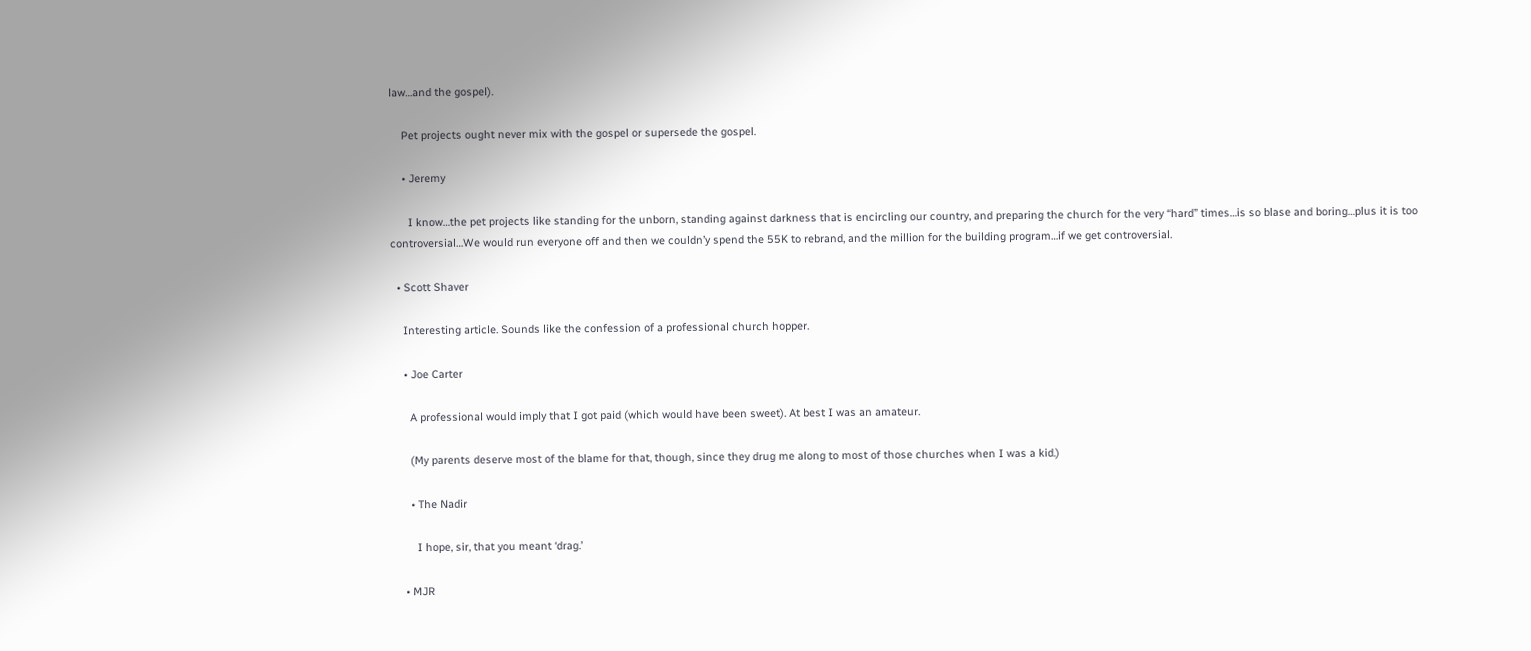law…and the gospel).

    Pet projects ought never mix with the gospel or supersede the gospel.

    • Jeremy

      I know…the pet projects like standing for the unborn, standing against darkness that is encircling our country, and preparing the church for the very “hard” times…is so blase and boring…plus it is too controversial…We would run everyone off and then we couldn’y spend the 55K to rebrand, and the million for the building program…if we get controversial.

  • Scott Shaver

    Interesting article. Sounds like the confession of a professional church hopper.

    • Joe Carter

      A professional would imply that I got paid (which would have been sweet). At best I was an amateur.

      (My parents deserve most of the blame for that, though, since they drug me along to most of those churches when I was a kid.)

      • The Nadir

        I hope, sir, that you meant ‘drag.’

    • MJR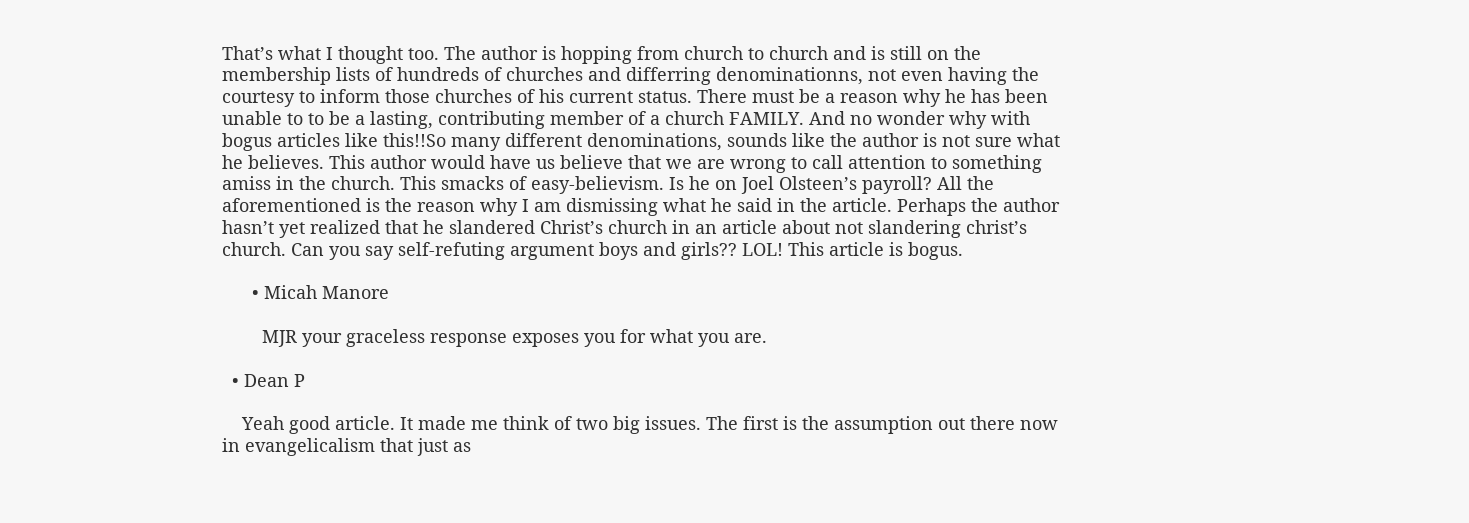That’s what I thought too. The author is hopping from church to church and is still on the membership lists of hundreds of churches and differring denominationns, not even having the courtesy to inform those churches of his current status. There must be a reason why he has been unable to to be a lasting, contributing member of a church FAMILY. And no wonder why with bogus articles like this!!So many different denominations, sounds like the author is not sure what he believes. This author would have us believe that we are wrong to call attention to something amiss in the church. This smacks of easy-believism. Is he on Joel Olsteen’s payroll? All the aforementioned is the reason why I am dismissing what he said in the article. Perhaps the author hasn’t yet realized that he slandered Christ’s church in an article about not slandering christ’s church. Can you say self-refuting argument boys and girls?? LOL! This article is bogus.

      • Micah Manore

        MJR your graceless response exposes you for what you are.

  • Dean P

    Yeah good article. It made me think of two big issues. The first is the assumption out there now in evangelicalism that just as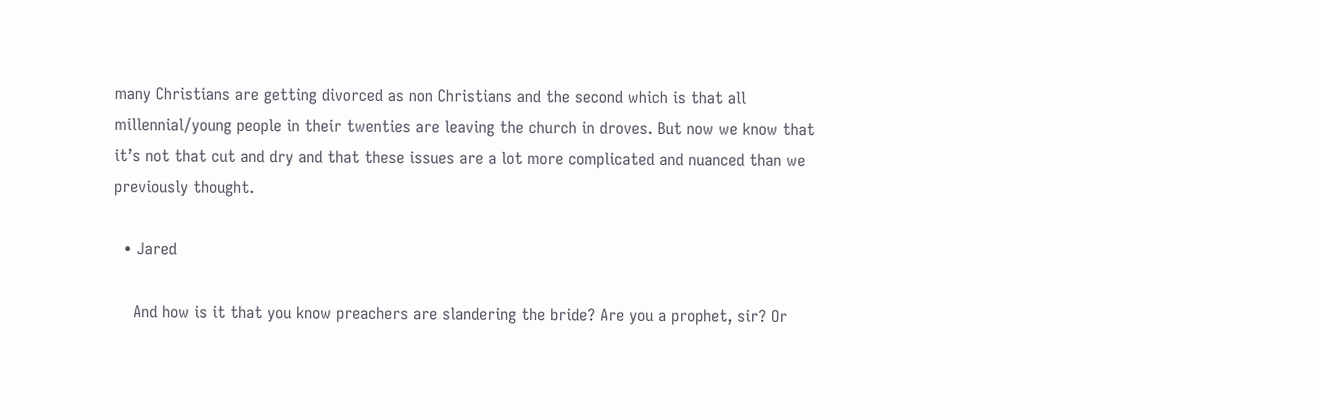many Christians are getting divorced as non Christians and the second which is that all millennial/young people in their twenties are leaving the church in droves. But now we know that it’s not that cut and dry and that these issues are a lot more complicated and nuanced than we previously thought.

  • Jared

    And how is it that you know preachers are slandering the bride? Are you a prophet, sir? Or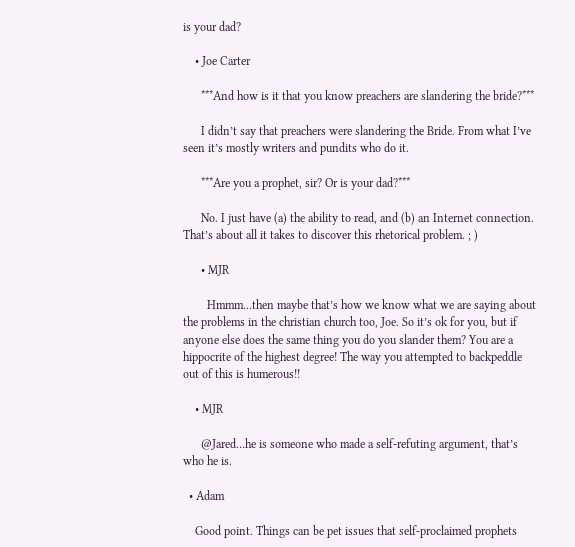is your dad?

    • Joe Carter

      ***And how is it that you know preachers are slandering the bride?***

      I didn’t say that preachers were slandering the Bride. From what I’ve seen it’s mostly writers and pundits who do it.

      ***Are you a prophet, sir? Or is your dad?***

      No. I just have (a) the ability to read, and (b) an Internet connection. That’s about all it takes to discover this rhetorical problem. ; )

      • MJR

        Hmmm…then maybe that’s how we know what we are saying about the problems in the christian church too, Joe. So it’s ok for you, but if anyone else does the same thing you do you slander them? You are a hippocrite of the highest degree! The way you attempted to backpeddle out of this is humerous!!

    • MJR

      @Jared…he is someone who made a self-refuting argument, that’s who he is.

  • Adam

    Good point. Things can be pet issues that self-proclaimed prophets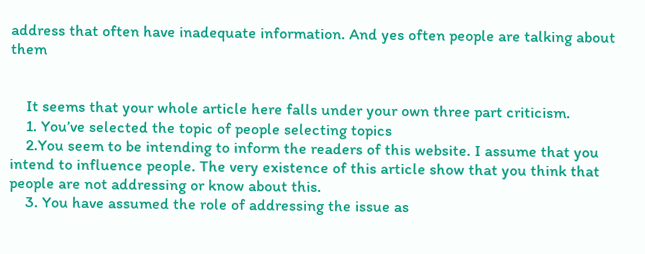address that often have inadequate information. And yes often people are talking about them


    It seems that your whole article here falls under your own three part criticism.
    1. You’ve selected the topic of people selecting topics
    2.You seem to be intending to inform the readers of this website. I assume that you intend to influence people. The very existence of this article show that you think that people are not addressing or know about this.
    3. You have assumed the role of addressing the issue as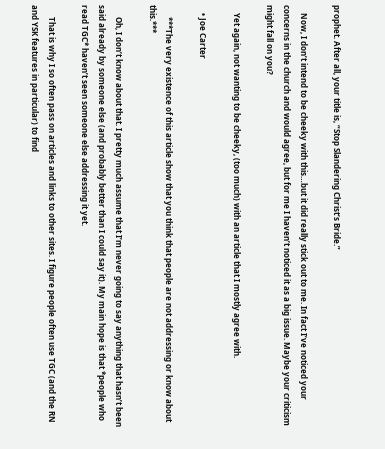prophet. After all, your title is, “Stop Slandering Christ’s Bride.”

    Now, I don’t intend to be cheeky with this…but it did really stick out to me. In fact I’ve noticed your concerns in the church and would agree, but for me I haven’t noticed it as a big issue. Maybe your criticism might fall on you?

    Yet again, not wanting to be cheeky, (too much) with an article that I mostly agree with.

    • Joe Carter

      ***The very existence of this article show that you think that people are not addressing or know about this.***

      Oh, I don’t know about that. I pretty much assume that I’m never going to say anything that hasn’t been said already by someone else (and probably better than I could say it). My main hope is that *people who read TGC* haven’t seen someone else addressing it yet.

      That is why I so often pass on articles and links to other sites. I figure people often use TGC (and the RN and YSK features in particular) to find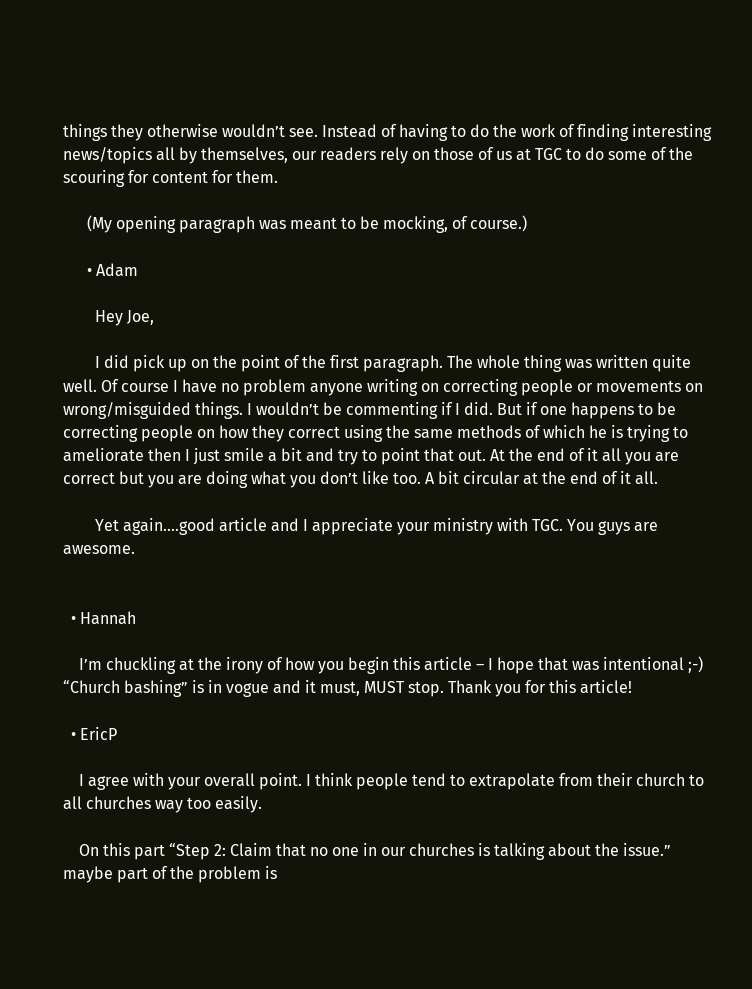things they otherwise wouldn’t see. Instead of having to do the work of finding interesting news/topics all by themselves, our readers rely on those of us at TGC to do some of the scouring for content for them.

      (My opening paragraph was meant to be mocking, of course.)

      • Adam

        Hey Joe,

        I did pick up on the point of the first paragraph. The whole thing was written quite well. Of course I have no problem anyone writing on correcting people or movements on wrong/misguided things. I wouldn’t be commenting if I did. But if one happens to be correcting people on how they correct using the same methods of which he is trying to ameliorate then I just smile a bit and try to point that out. At the end of it all you are correct but you are doing what you don’t like too. A bit circular at the end of it all.

        Yet again….good article and I appreciate your ministry with TGC. You guys are awesome.


  • Hannah

    I’m chuckling at the irony of how you begin this article – I hope that was intentional ;-) “Church bashing” is in vogue and it must, MUST stop. Thank you for this article!

  • EricP

    I agree with your overall point. I think people tend to extrapolate from their church to all churches way too easily.

    On this part “Step 2: Claim that no one in our churches is talking about the issue.” maybe part of the problem is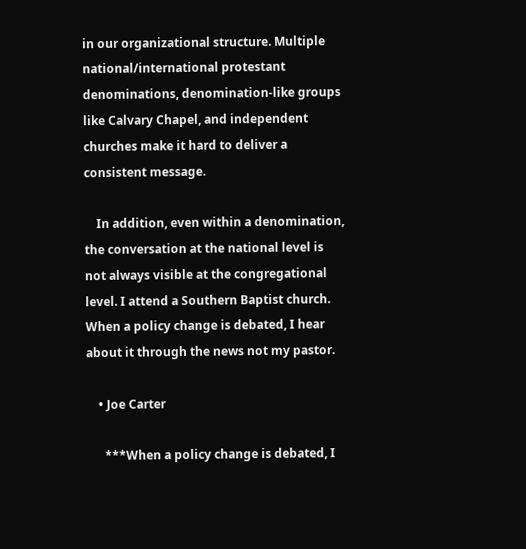in our organizational structure. Multiple national/international protestant denominations, denomination-like groups like Calvary Chapel, and independent churches make it hard to deliver a consistent message.

    In addition, even within a denomination, the conversation at the national level is not always visible at the congregational level. I attend a Southern Baptist church. When a policy change is debated, I hear about it through the news not my pastor.

    • Joe Carter

      ***When a policy change is debated, I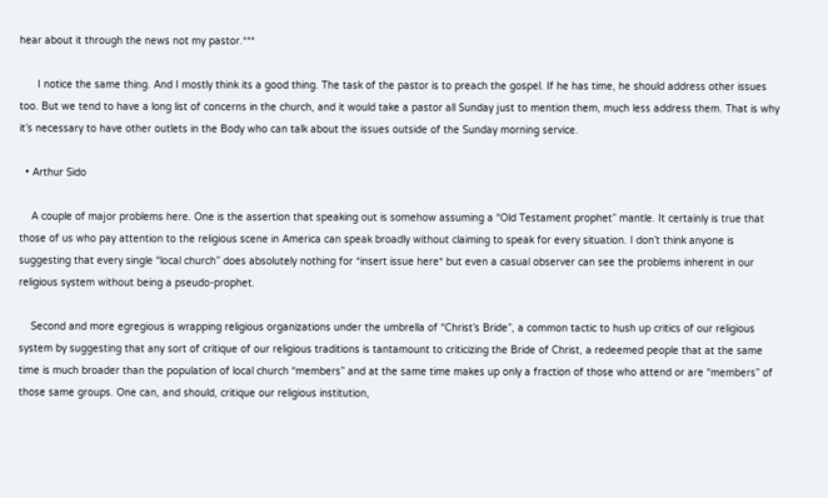hear about it through the news not my pastor.***

      I notice the same thing. And I mostly think its a good thing. The task of the pastor is to preach the gospel. If he has time, he should address other issues too. But we tend to have a long list of concerns in the church, and it would take a pastor all Sunday just to mention them, much less address them. That is why it’s necessary to have other outlets in the Body who can talk about the issues outside of the Sunday morning service.

  • Arthur Sido

    A couple of major problems here. One is the assertion that speaking out is somehow assuming a “Old Testament prophet” mantle. It certainly is true that those of us who pay attention to the religious scene in America can speak broadly without claiming to speak for every situation. I don’t think anyone is suggesting that every single “local church” does absolutely nothing for *insert issue here* but even a casual observer can see the problems inherent in our religious system without being a pseudo-prophet.

    Second and more egregious is wrapping religious organizations under the umbrella of “Christ’s Bride”, a common tactic to hush up critics of our religious system by suggesting that any sort of critique of our religious traditions is tantamount to criticizing the Bride of Christ, a redeemed people that at the same time is much broader than the population of local church “members” and at the same time makes up only a fraction of those who attend or are “members” of those same groups. One can, and should, critique our religious institution,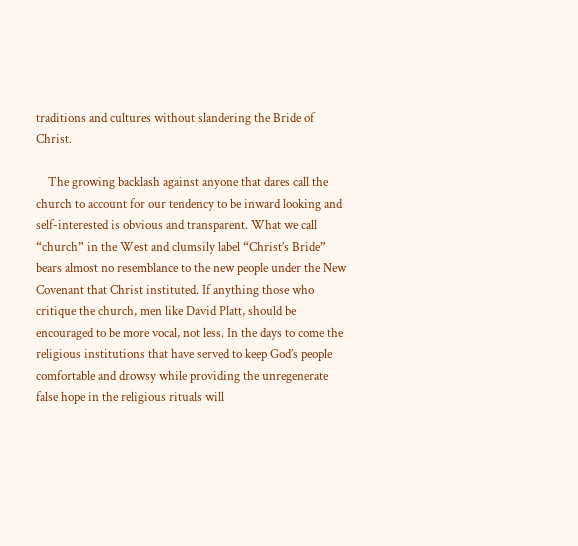traditions and cultures without slandering the Bride of Christ.

    The growing backlash against anyone that dares call the church to account for our tendency to be inward looking and self-interested is obvious and transparent. What we call “church” in the West and clumsily label “Christ’s Bride” bears almost no resemblance to the new people under the New Covenant that Christ instituted. If anything those who critique the church, men like David Platt, should be encouraged to be more vocal, not less. In the days to come the religious institutions that have served to keep God’s people comfortable and drowsy while providing the unregenerate false hope in the religious rituals will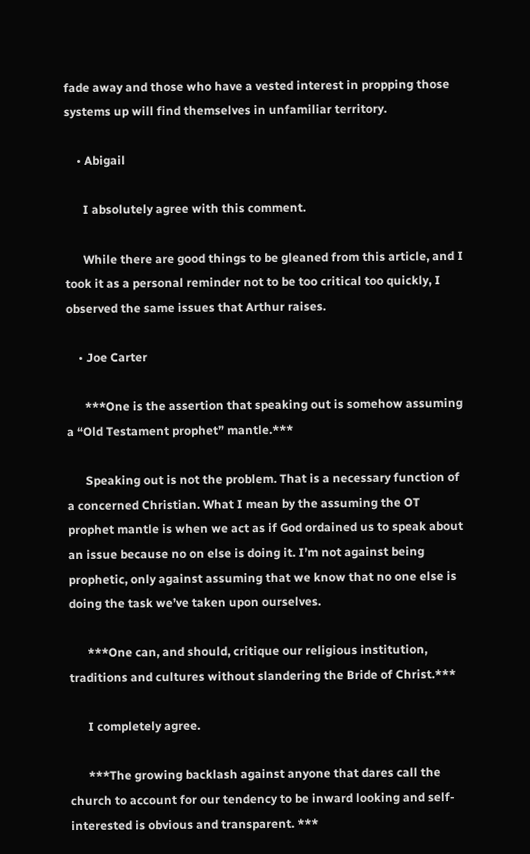fade away and those who have a vested interest in propping those systems up will find themselves in unfamiliar territory.

    • Abigail

      I absolutely agree with this comment.

      While there are good things to be gleaned from this article, and I took it as a personal reminder not to be too critical too quickly, I observed the same issues that Arthur raises.

    • Joe Carter

      ***One is the assertion that speaking out is somehow assuming a “Old Testament prophet” mantle.***

      Speaking out is not the problem. That is a necessary function of a concerned Christian. What I mean by the assuming the OT prophet mantle is when we act as if God ordained us to speak about an issue because no on else is doing it. I’m not against being prophetic, only against assuming that we know that no one else is doing the task we’ve taken upon ourselves.

      ***One can, and should, critique our religious institution, traditions and cultures without slandering the Bride of Christ.***

      I completely agree.

      ***The growing backlash against anyone that dares call the church to account for our tendency to be inward looking and self-interested is obvious and transparent. ***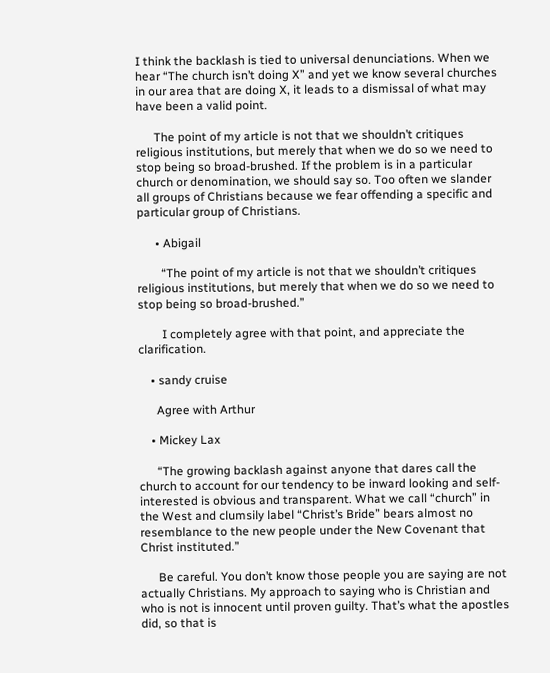I think the backlash is tied to universal denunciations. When we hear “The church isn’t doing X” and yet we know several churches in our area that are doing X, it leads to a dismissal of what may have been a valid point.

      The point of my article is not that we shouldn’t critiques religious institutions, but merely that when we do so we need to stop being so broad-brushed. If the problem is in a particular church or denomination, we should say so. Too often we slander all groups of Christians because we fear offending a specific and particular group of Christians.

      • Abigail

        “The point of my article is not that we shouldn’t critiques religious institutions, but merely that when we do so we need to stop being so broad-brushed.”

        I completely agree with that point, and appreciate the clarification.

    • sandy cruise

      Agree with Arthur

    • Mickey Lax

      “The growing backlash against anyone that dares call the church to account for our tendency to be inward looking and self-interested is obvious and transparent. What we call “church” in the West and clumsily label “Christ’s Bride” bears almost no resemblance to the new people under the New Covenant that Christ instituted.”

      Be careful. You don’t know those people you are saying are not actually Christians. My approach to saying who is Christian and who is not is innocent until proven guilty. That’s what the apostles did, so that is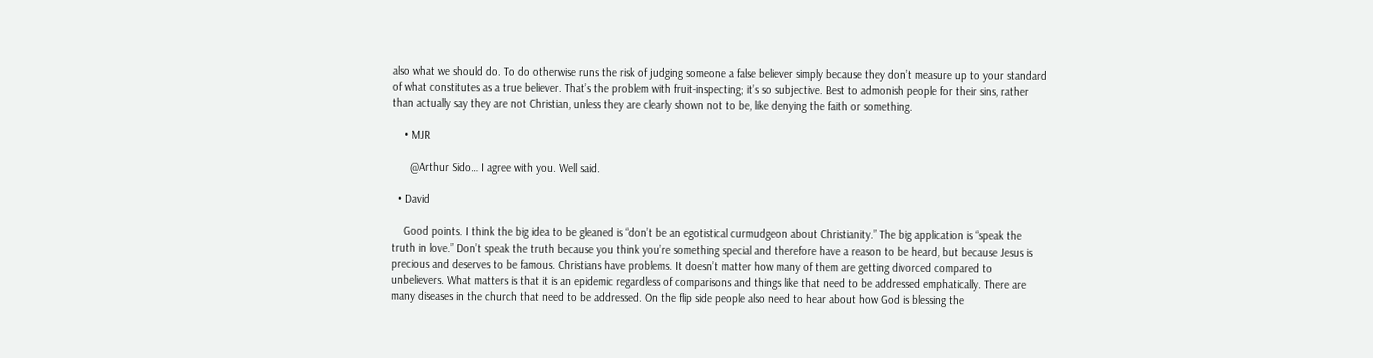also what we should do. To do otherwise runs the risk of judging someone a false believer simply because they don’t measure up to your standard of what constitutes as a true believer. That’s the problem with fruit-inspecting; it’s so subjective. Best to admonish people for their sins, rather than actually say they are not Christian, unless they are clearly shown not to be, like denying the faith or something.

    • MJR

      @Arthur Sido… I agree with you. Well said.

  • David

    Good points. I think the big idea to be gleaned is “don’t be an egotistical curmudgeon about Christianity.” The big application is “speak the truth in love.” Don’t speak the truth because you think you’re something special and therefore have a reason to be heard, but because Jesus is precious and deserves to be famous. Christians have problems. It doesn’t matter how many of them are getting divorced compared to unbelievers. What matters is that it is an epidemic regardless of comparisons and things like that need to be addressed emphatically. There are many diseases in the church that need to be addressed. On the flip side people also need to hear about how God is blessing the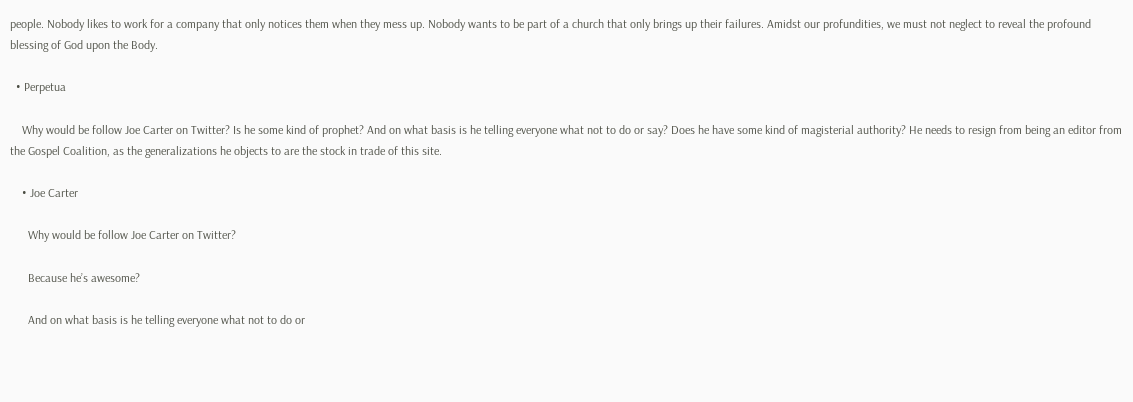people. Nobody likes to work for a company that only notices them when they mess up. Nobody wants to be part of a church that only brings up their failures. Amidst our profundities, we must not neglect to reveal the profound blessing of God upon the Body.

  • Perpetua

    Why would be follow Joe Carter on Twitter? Is he some kind of prophet? And on what basis is he telling everyone what not to do or say? Does he have some kind of magisterial authority? He needs to resign from being an editor from the Gospel Coalition, as the generalizations he objects to are the stock in trade of this site.

    • Joe Carter

      Why would be follow Joe Carter on Twitter?

      Because he’s awesome?

      And on what basis is he telling everyone what not to do or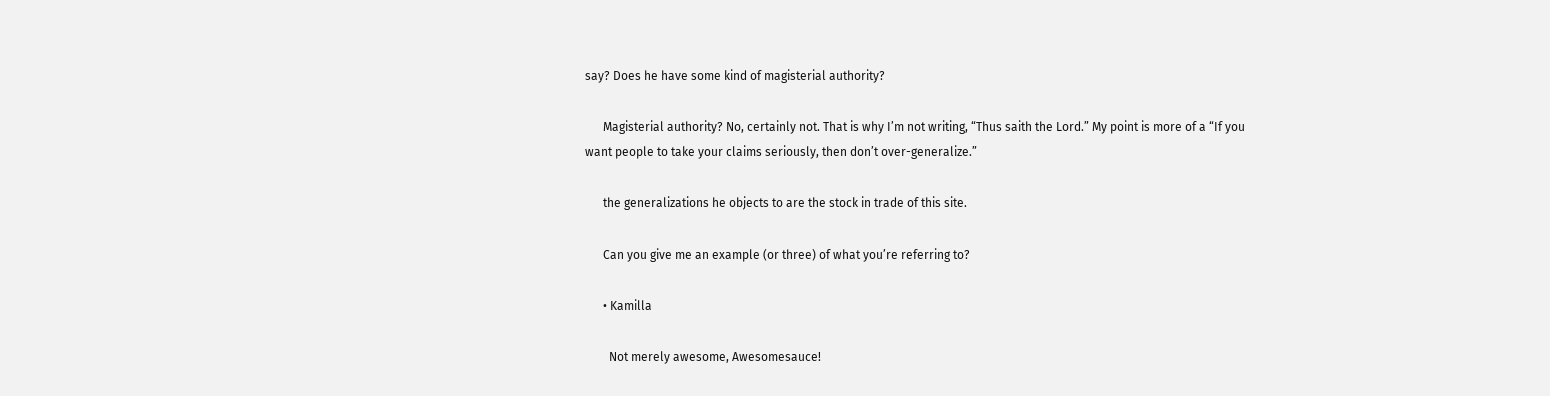say? Does he have some kind of magisterial authority?

      Magisterial authority? No, certainly not. That is why I’m not writing, “Thus saith the Lord.” My point is more of a “If you want people to take your claims seriously, then don’t over-generalize.”

      the generalizations he objects to are the stock in trade of this site.

      Can you give me an example (or three) of what you’re referring to?

      • Kamilla

        Not merely awesome, Awesomesauce!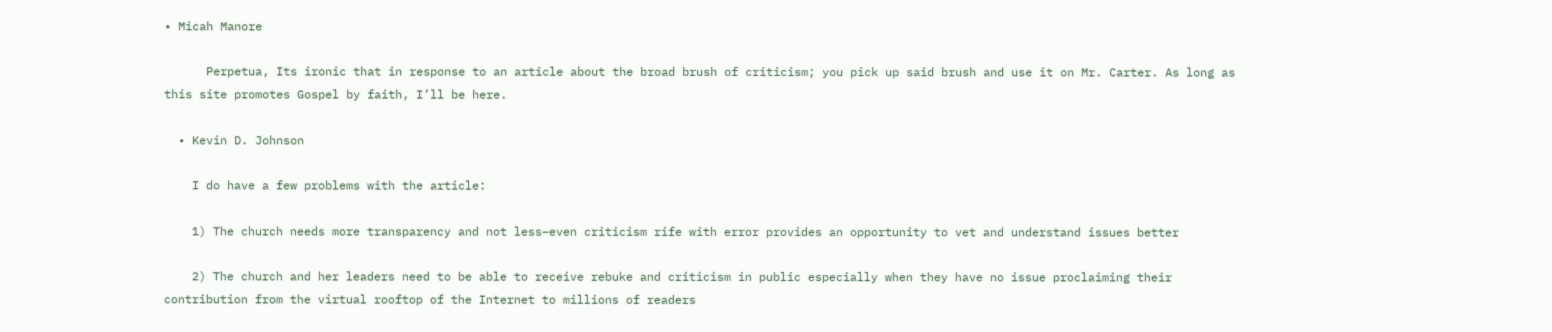• Micah Manore

      Perpetua, Its ironic that in response to an article about the broad brush of criticism; you pick up said brush and use it on Mr. Carter. As long as this site promotes Gospel by faith, I’ll be here.

  • Kevin D. Johnson

    I do have a few problems with the article:

    1) The church needs more transparency and not less–even criticism rife with error provides an opportunity to vet and understand issues better

    2) The church and her leaders need to be able to receive rebuke and criticism in public especially when they have no issue proclaiming their contribution from the virtual rooftop of the Internet to millions of readers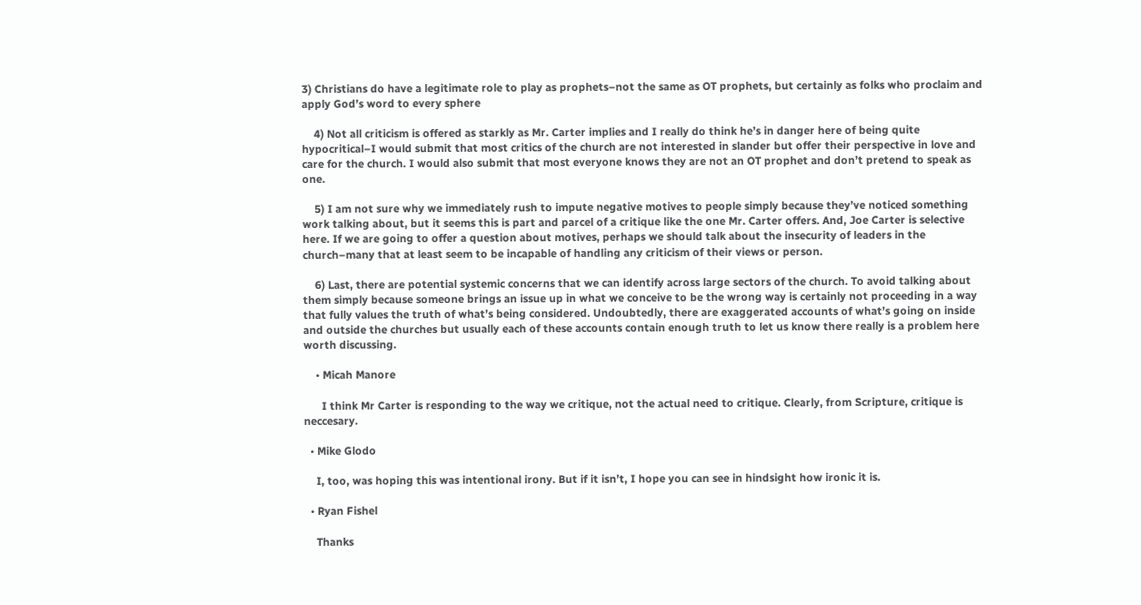3) Christians do have a legitimate role to play as prophets–not the same as OT prophets, but certainly as folks who proclaim and apply God’s word to every sphere

    4) Not all criticism is offered as starkly as Mr. Carter implies and I really do think he’s in danger here of being quite hypocritical–I would submit that most critics of the church are not interested in slander but offer their perspective in love and care for the church. I would also submit that most everyone knows they are not an OT prophet and don’t pretend to speak as one.

    5) I am not sure why we immediately rush to impute negative motives to people simply because they’ve noticed something work talking about, but it seems this is part and parcel of a critique like the one Mr. Carter offers. And, Joe Carter is selective here. If we are going to offer a question about motives, perhaps we should talk about the insecurity of leaders in the church–many that at least seem to be incapable of handling any criticism of their views or person.

    6) Last, there are potential systemic concerns that we can identify across large sectors of the church. To avoid talking about them simply because someone brings an issue up in what we conceive to be the wrong way is certainly not proceeding in a way that fully values the truth of what’s being considered. Undoubtedly, there are exaggerated accounts of what’s going on inside and outside the churches but usually each of these accounts contain enough truth to let us know there really is a problem here worth discussing.

    • Micah Manore

      I think Mr Carter is responding to the way we critique, not the actual need to critique. Clearly, from Scripture, critique is neccesary.

  • Mike Glodo

    I, too, was hoping this was intentional irony. But if it isn’t, I hope you can see in hindsight how ironic it is.

  • Ryan Fishel

    Thanks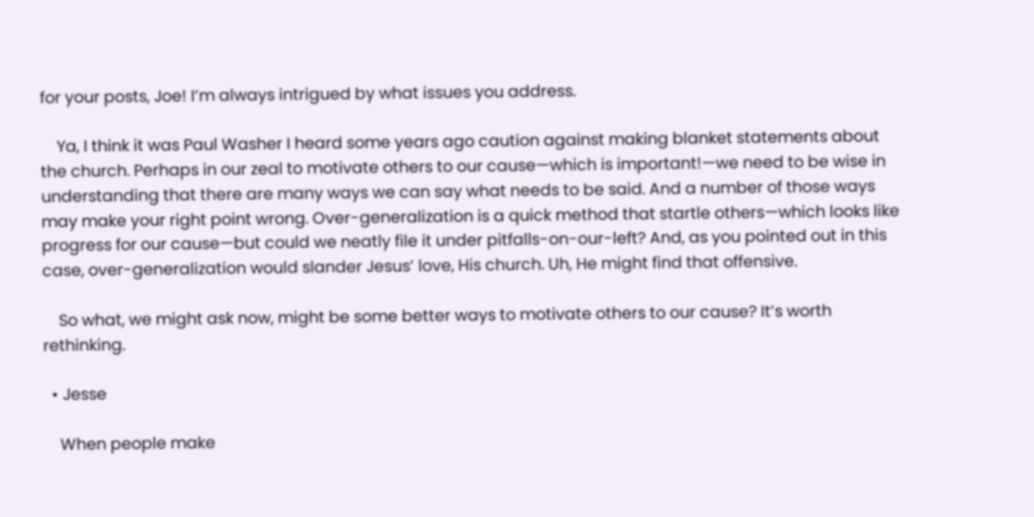for your posts, Joe! I’m always intrigued by what issues you address.

    Ya, I think it was Paul Washer I heard some years ago caution against making blanket statements about the church. Perhaps in our zeal to motivate others to our cause—which is important!—we need to be wise in understanding that there are many ways we can say what needs to be said. And a number of those ways may make your right point wrong. Over-generalization is a quick method that startle others—which looks like progress for our cause—but could we neatly file it under pitfalls-on-our-left? And, as you pointed out in this case, over-generalization would slander Jesus’ love, His church. Uh, He might find that offensive.

    So what, we might ask now, might be some better ways to motivate others to our cause? It’s worth rethinking.

  • Jesse

    When people make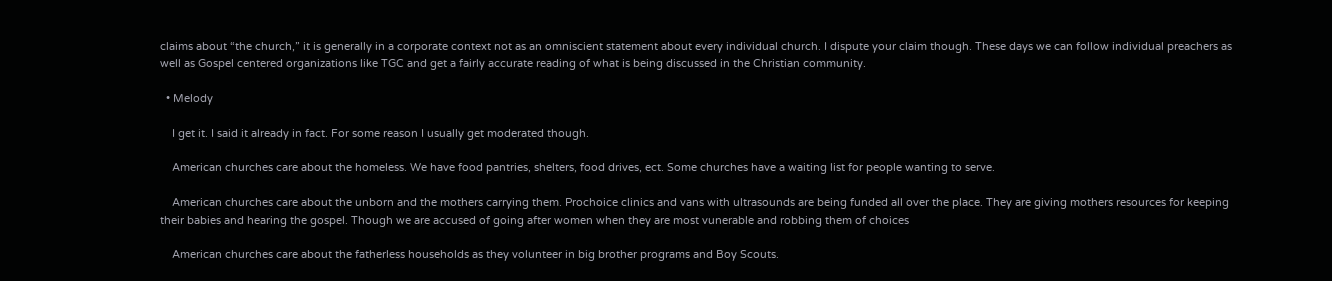claims about “the church,” it is generally in a corporate context not as an omniscient statement about every individual church. I dispute your claim though. These days we can follow individual preachers as well as Gospel centered organizations like TGC and get a fairly accurate reading of what is being discussed in the Christian community.

  • Melody

    I get it. I said it already in fact. For some reason I usually get moderated though.

    American churches care about the homeless. We have food pantries, shelters, food drives, ect. Some churches have a waiting list for people wanting to serve.

    American churches care about the unborn and the mothers carrying them. Prochoice clinics and vans with ultrasounds are being funded all over the place. They are giving mothers resources for keeping their babies and hearing the gospel. Though we are accused of going after women when they are most vunerable and robbing them of choices

    American churches care about the fatherless households as they volunteer in big brother programs and Boy Scouts.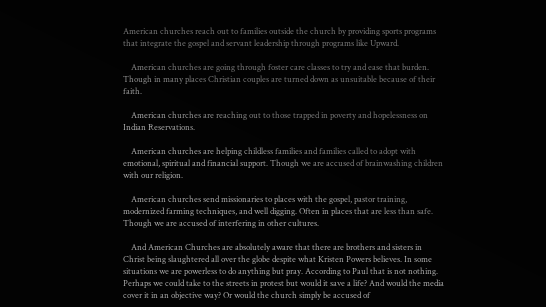American churches reach out to families outside the church by providing sports programs that integrate the gospel and servant leadership through programs like Upward.

    American churches are going through foster care classes to try and ease that burden. Though in many places Christian couples are turned down as unsuitable because of their faith.

    American churches are reaching out to those trapped in poverty and hopelessness on Indian Reservations.

    American churches are helping childless families and families called to adopt with emotional, spiritual and financial support. Though we are accused of brainwashing children with our religion.

    American churches send missionaries to places with the gospel, pastor training, modernized farming techniques, and well digging. Often in places that are less than safe. Though we are accused of interfering in other cultures.

    And American Churches are absolutely aware that there are brothers and sisters in Christ being slaughtered all over the globe despite what Kristen Powers believes. In some situations we are powerless to do anything but pray. According to Paul that is not nothing. Perhaps we could take to the streets in protest but would it save a life? And would the media cover it in an objective way? Or would the church simply be accused of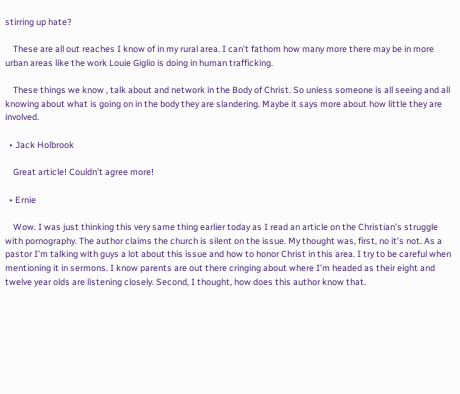stirring up hate?

    These are all out reaches I know of in my rural area. I can’t fathom how many more there may be in more urban areas like the work Louie Giglio is doing in human trafficking.

    These things we know , talk about and network in the Body of Christ. So unless someone is all seeing and all knowing about what is going on in the body they are slandering. Maybe it says more about how little they are involved.

  • Jack Holbrook

    Great article! Couldn’t agree more!

  • Ernie

    Wow. I was just thinking this very same thing earlier today as I read an article on the Christian’s struggle with pornography. The author claims the church is silent on the issue. My thought was, first, no it’s not. As a pastor I’m talking with guys a lot about this issue and how to honor Christ in this area. I try to be careful when mentioning it in sermons. I know parents are out there cringing about where I’m headed as their eight and twelve year olds are listening closely. Second, I thought, how does this author know that.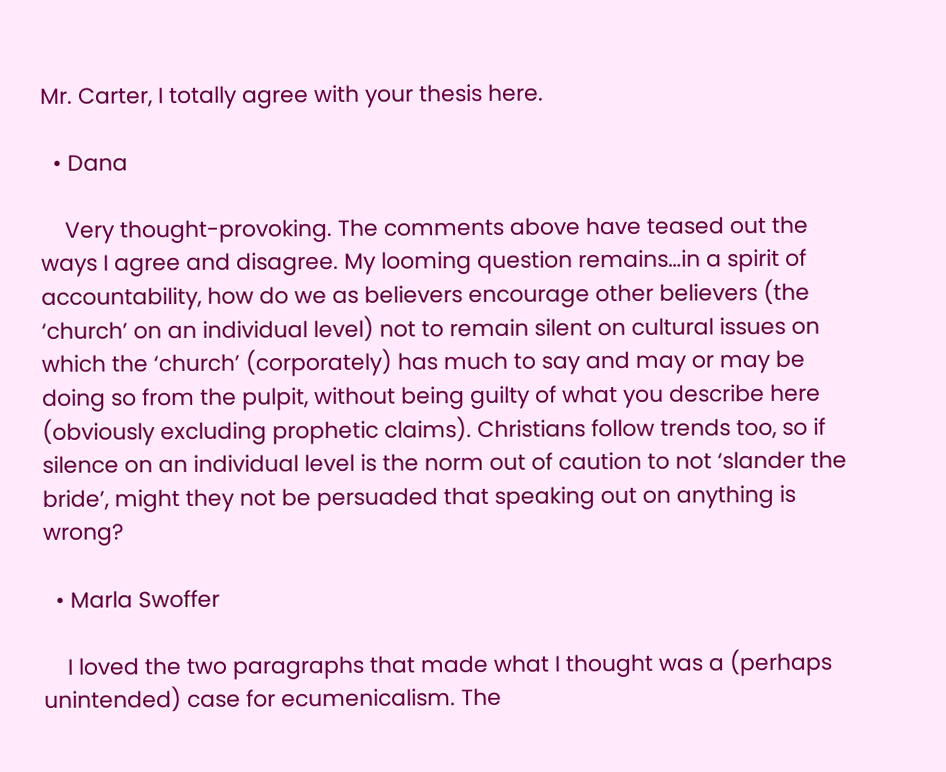Mr. Carter, I totally agree with your thesis here.

  • Dana

    Very thought-provoking. The comments above have teased out the ways I agree and disagree. My looming question remains…in a spirit of accountability, how do we as believers encourage other believers (the ‘church’ on an individual level) not to remain silent on cultural issues on which the ‘church’ (corporately) has much to say and may or may be doing so from the pulpit, without being guilty of what you describe here (obviously excluding prophetic claims). Christians follow trends too, so if silence on an individual level is the norm out of caution to not ‘slander the bride’, might they not be persuaded that speaking out on anything is wrong?

  • Marla Swoffer

    I loved the two paragraphs that made what I thought was a (perhaps unintended) case for ecumenicalism. The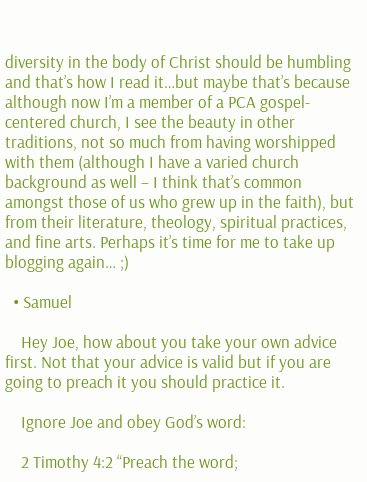diversity in the body of Christ should be humbling and that’s how I read it…but maybe that’s because although now I’m a member of a PCA gospel-centered church, I see the beauty in other traditions, not so much from having worshipped with them (although I have a varied church background as well – I think that’s common amongst those of us who grew up in the faith), but from their literature, theology, spiritual practices, and fine arts. Perhaps it’s time for me to take up blogging again… ;)

  • Samuel

    Hey Joe, how about you take your own advice first. Not that your advice is valid but if you are going to preach it you should practice it.

    Ignore Joe and obey God’s word:

    2 Timothy 4:2 “Preach the word;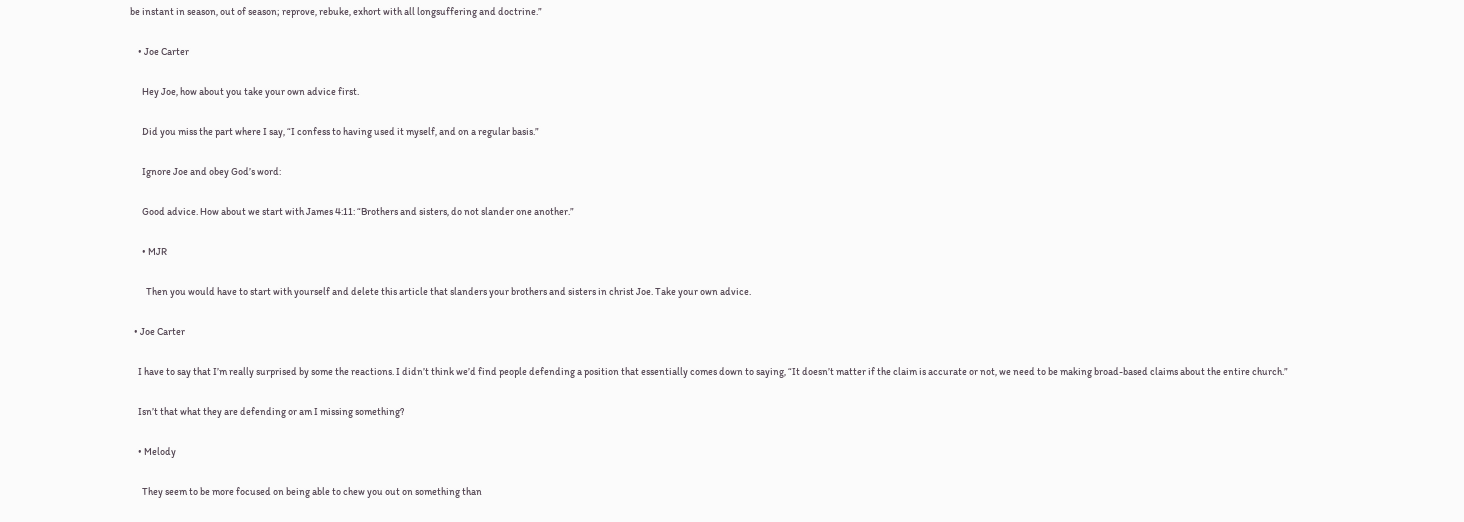be instant in season, out of season; reprove, rebuke, exhort with all longsuffering and doctrine.”

    • Joe Carter

      Hey Joe, how about you take your own advice first.

      Did you miss the part where I say, “I confess to having used it myself, and on a regular basis.”

      Ignore Joe and obey God’s word:

      Good advice. How about we start with James 4:11: “Brothers and sisters, do not slander one another.”

      • MJR

        Then you would have to start with yourself and delete this article that slanders your brothers and sisters in christ Joe. Take your own advice.

  • Joe Carter

    I have to say that I’m really surprised by some the reactions. I didn’t think we’d find people defending a position that essentially comes down to saying, “It doesn’t matter if the claim is accurate or not, we need to be making broad-based claims about the entire church.”

    Isn’t that what they are defending or am I missing something?

    • Melody

      They seem to be more focused on being able to chew you out on something than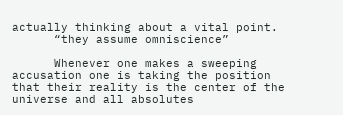actually thinking about a vital point.
      “they assume omniscience”

      Whenever one makes a sweeping accusation one is taking the position that their reality is the center of the universe and all absolutes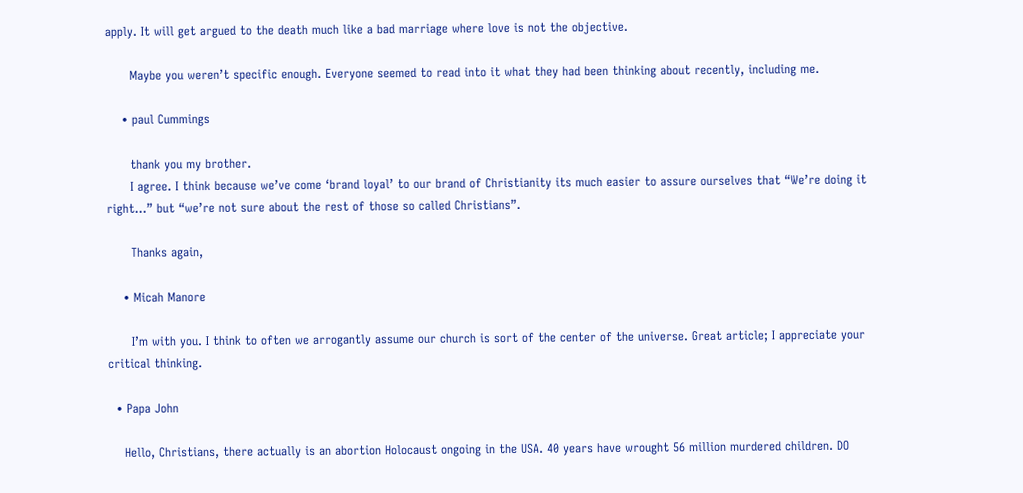apply. It will get argued to the death much like a bad marriage where love is not the objective.

      Maybe you weren’t specific enough. Everyone seemed to read into it what they had been thinking about recently, including me.

    • paul Cummings

      thank you my brother.
      I agree. I think because we’ve come ‘brand loyal’ to our brand of Christianity its much easier to assure ourselves that “We’re doing it right…” but “we’re not sure about the rest of those so called Christians”.

      Thanks again,

    • Micah Manore

      I’m with you. I think to often we arrogantly assume our church is sort of the center of the universe. Great article; I appreciate your critical thinking.

  • Papa John

    Hello, Christians, there actually is an abortion Holocaust ongoing in the USA. 40 years have wrought 56 million murdered children. DO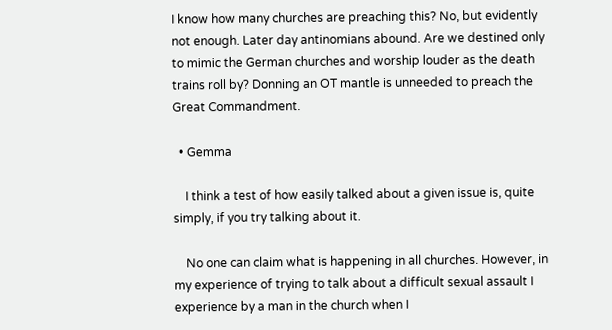I know how many churches are preaching this? No, but evidently not enough. Later day antinomians abound. Are we destined only to mimic the German churches and worship louder as the death trains roll by? Donning an OT mantle is unneeded to preach the Great Commandment.

  • Gemma

    I think a test of how easily talked about a given issue is, quite simply, if you try talking about it.

    No one can claim what is happening in all churches. However, in my experience of trying to talk about a difficult sexual assault I experience by a man in the church when I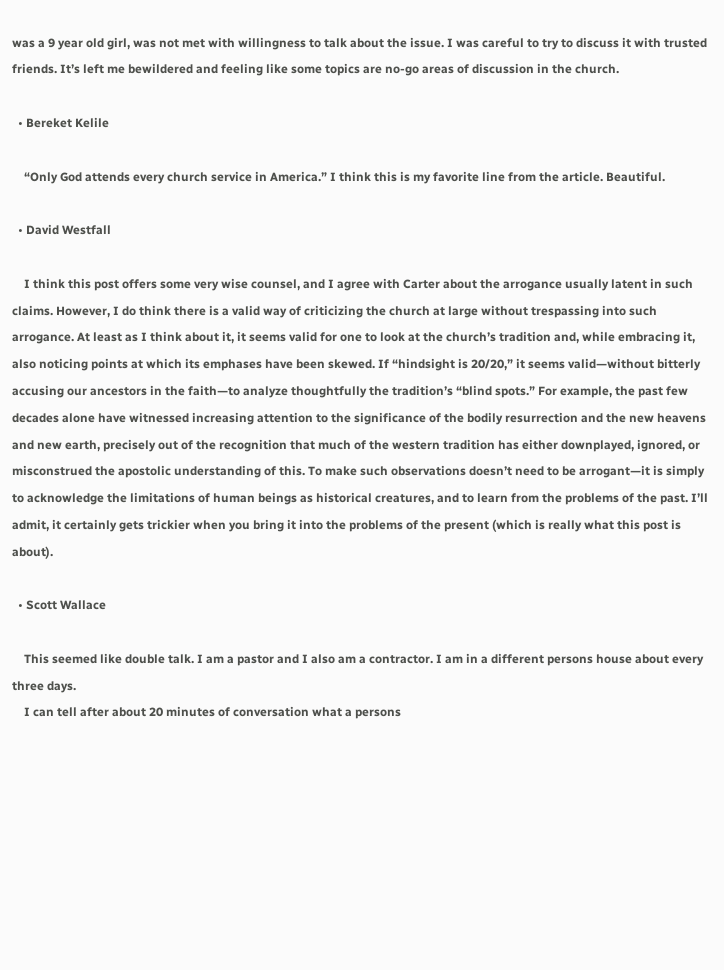was a 9 year old girl, was not met with willingness to talk about the issue. I was careful to try to discuss it with trusted friends. It’s left me bewildered and feeling like some topics are no-go areas of discussion in the church.

  • Bereket Kelile

    “Only God attends every church service in America.” I think this is my favorite line from the article. Beautiful.

  • David Westfall

    I think this post offers some very wise counsel, and I agree with Carter about the arrogance usually latent in such claims. However, I do think there is a valid way of criticizing the church at large without trespassing into such arrogance. At least as I think about it, it seems valid for one to look at the church’s tradition and, while embracing it, also noticing points at which its emphases have been skewed. If “hindsight is 20/20,” it seems valid—without bitterly accusing our ancestors in the faith—to analyze thoughtfully the tradition’s “blind spots.” For example, the past few decades alone have witnessed increasing attention to the significance of the bodily resurrection and the new heavens and new earth, precisely out of the recognition that much of the western tradition has either downplayed, ignored, or misconstrued the apostolic understanding of this. To make such observations doesn’t need to be arrogant—it is simply to acknowledge the limitations of human beings as historical creatures, and to learn from the problems of the past. I’ll admit, it certainly gets trickier when you bring it into the problems of the present (which is really what this post is about).

  • Scott Wallace

    This seemed like double talk. I am a pastor and I also am a contractor. I am in a different persons house about every three days.
    I can tell after about 20 minutes of conversation what a persons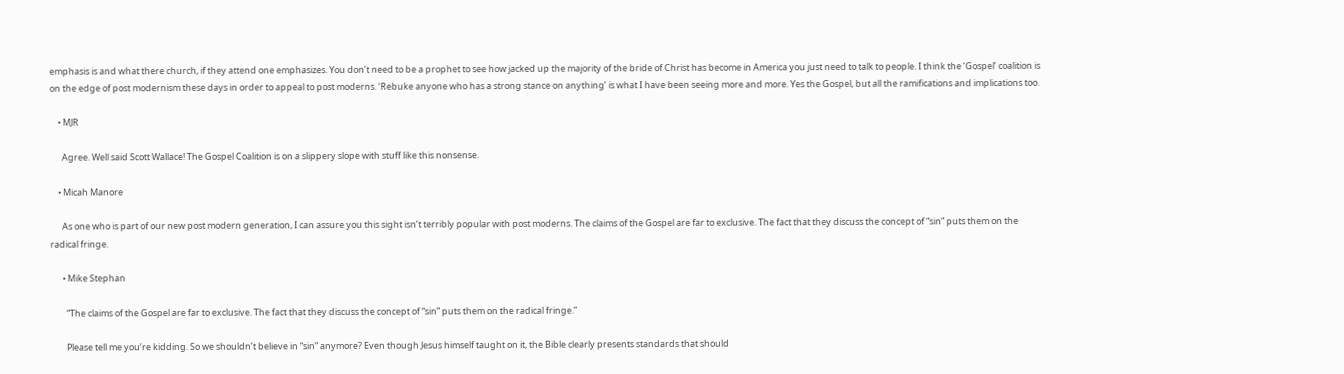emphasis is and what there church, if they attend one emphasizes. You don’t need to be a prophet to see how jacked up the majority of the bride of Christ has become in America you just need to talk to people. I think the ‘Gospel’ coalition is on the edge of post modernism these days in order to appeal to post moderns. ‘Rebuke anyone who has a strong stance on anything’ is what I have been seeing more and more. Yes the Gospel, but all the ramifications and implications too.

    • MJR

      Agree. Well said Scott Wallace! The Gospel Coalition is on a slippery slope with stuff like this nonsense.

    • Micah Manore

      As one who is part of our new post modern generation, I can assure you this sight isn’t terribly popular with post moderns. The claims of the Gospel are far to exclusive. The fact that they discuss the concept of “sin” puts them on the radical fringe.

      • Mike Stephan

        “The claims of the Gospel are far to exclusive. The fact that they discuss the concept of “sin” puts them on the radical fringe.”

        Please tell me you’re kidding. So we shouldn’t believe in “sin” anymore? Even though Jesus himself taught on it, the Bible clearly presents standards that should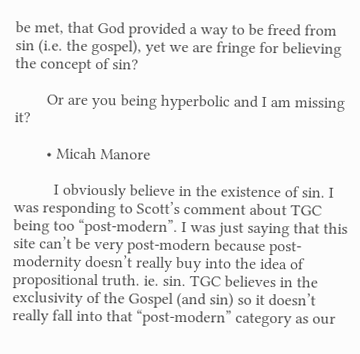be met, that God provided a way to be freed from sin (i.e. the gospel), yet we are fringe for believing the concept of sin?

        Or are you being hyperbolic and I am missing it?

        • Micah Manore

          I obviously believe in the existence of sin. I was responding to Scott’s comment about TGC being too “post-modern”. I was just saying that this site can’t be very post-modern because post-modernity doesn’t really buy into the idea of propositional truth. ie. sin. TGC believes in the exclusivity of the Gospel (and sin) so it doesn’t really fall into that “post-modern” category as our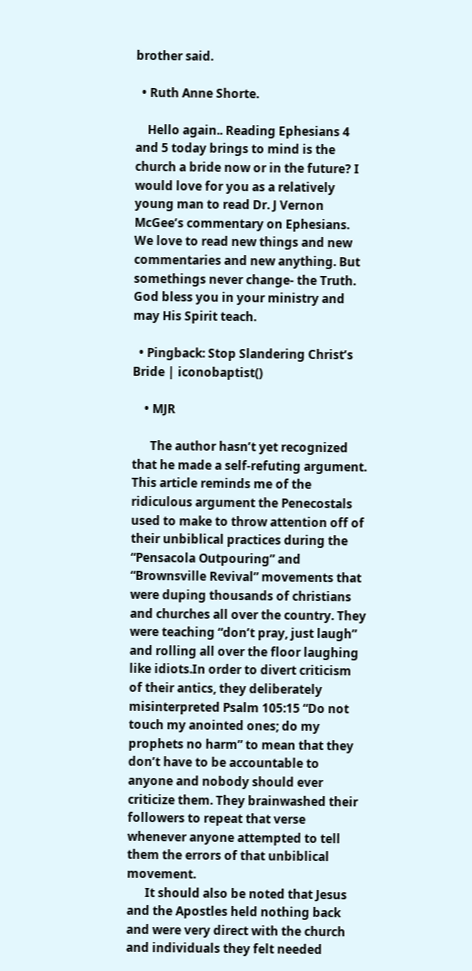brother said.

  • Ruth Anne Shorte.

    Hello again.. Reading Ephesians 4 and 5 today brings to mind is the church a bride now or in the future? I would love for you as a relatively young man to read Dr. J Vernon McGee’s commentary on Ephesians. We love to read new things and new commentaries and new anything. But somethings never change- the Truth. God bless you in your ministry and may His Spirit teach.

  • Pingback: Stop Slandering Christ’s Bride | iconobaptist()

    • MJR

      The author hasn’t yet recognized that he made a self-refuting argument. This article reminds me of the ridiculous argument the Penecostals used to make to throw attention off of their unbiblical practices during the “Pensacola Outpouring” and “Brownsville Revival” movements that were duping thousands of christians and churches all over the country. They were teaching “don’t pray, just laugh” and rolling all over the floor laughing like idiots.In order to divert criticism of their antics, they deliberately misinterpreted Psalm 105:15 “Do not touch my anointed ones; do my prophets no harm” to mean that they don’t have to be accountable to anyone and nobody should ever criticize them. They brainwashed their followers to repeat that verse whenever anyone attempted to tell them the errors of that unbiblical movement.
      It should also be noted that Jesus and the Apostles held nothing back and were very direct with the church and individuals they felt needed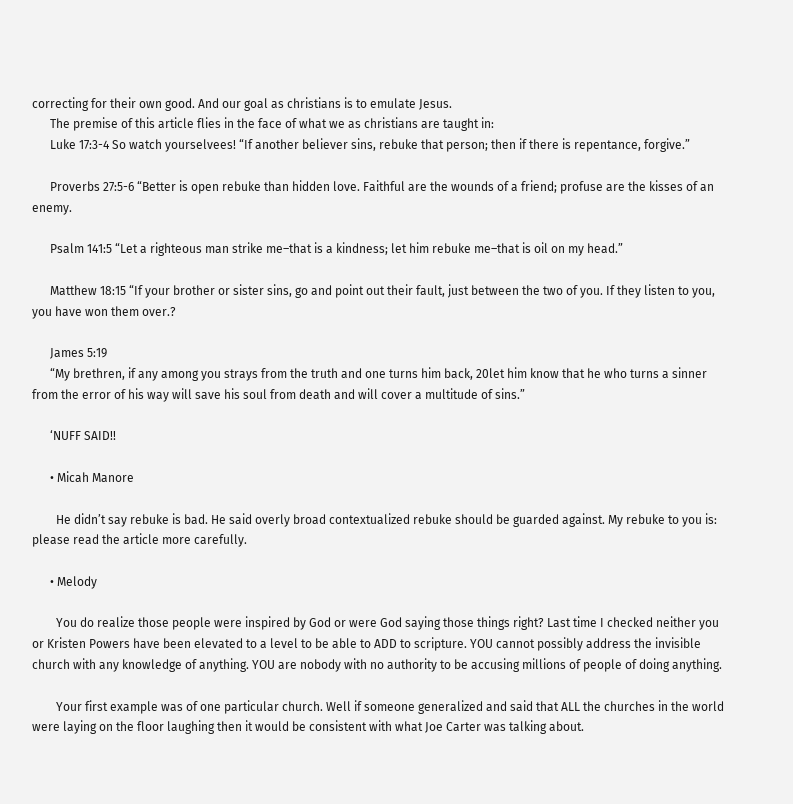correcting for their own good. And our goal as christians is to emulate Jesus.
      The premise of this article flies in the face of what we as christians are taught in:
      Luke 17:3-4 So watch yourselvees! “If another believer sins, rebuke that person; then if there is repentance, forgive.”

      Proverbs 27:5-6 “Better is open rebuke than hidden love. Faithful are the wounds of a friend; profuse are the kisses of an enemy.

      Psalm 141:5 “Let a righteous man strike me–that is a kindness; let him rebuke me–that is oil on my head.”

      Matthew 18:15 “If your brother or sister sins, go and point out their fault, just between the two of you. If they listen to you, you have won them over.?

      James 5:19
      “My brethren, if any among you strays from the truth and one turns him back, 20let him know that he who turns a sinner from the error of his way will save his soul from death and will cover a multitude of sins.”

      ‘NUFF SAID!!

      • Micah Manore

        He didn’t say rebuke is bad. He said overly broad contextualized rebuke should be guarded against. My rebuke to you is: please read the article more carefully.

      • Melody

        You do realize those people were inspired by God or were God saying those things right? Last time I checked neither you or Kristen Powers have been elevated to a level to be able to ADD to scripture. YOU cannot possibly address the invisible church with any knowledge of anything. YOU are nobody with no authority to be accusing millions of people of doing anything.

        Your first example was of one particular church. Well if someone generalized and said that ALL the churches in the world were laying on the floor laughing then it would be consistent with what Joe Carter was talking about.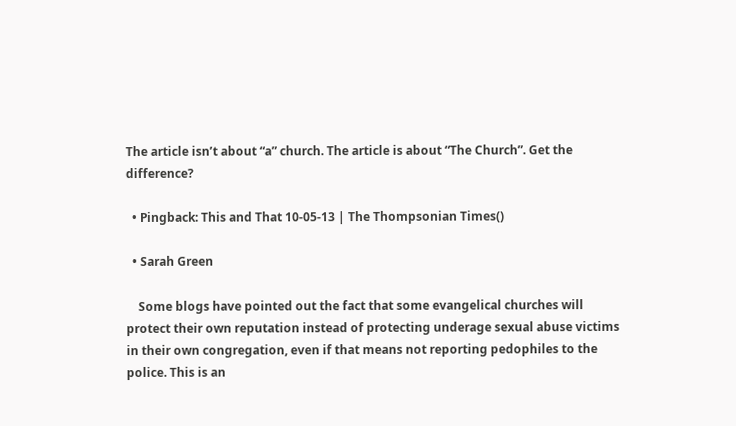The article isn’t about “a” church. The article is about “The Church”. Get the difference?

  • Pingback: This and That 10-05-13 | The Thompsonian Times()

  • Sarah Green

    Some blogs have pointed out the fact that some evangelical churches will protect their own reputation instead of protecting underage sexual abuse victims in their own congregation, even if that means not reporting pedophiles to the police. This is an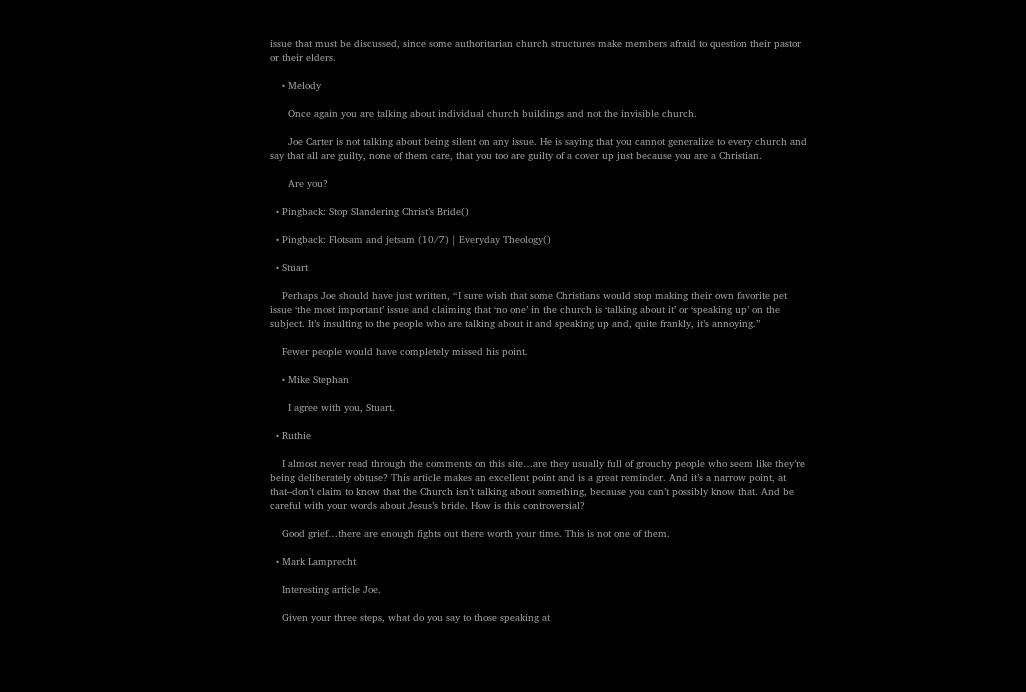issue that must be discussed, since some authoritarian church structures make members afraid to question their pastor or their elders.

    • Melody

      Once again you are talking about individual church buildings and not the invisible church.

      Joe Carter is not talking about being silent on any issue. He is saying that you cannot generalize to every church and say that all are guilty, none of them care, that you too are guilty of a cover up just because you are a Christian.

      Are you?

  • Pingback: Stop Slandering Christ’s Bride()

  • Pingback: Flotsam and jetsam (10/7) | Everyday Theology()

  • Stuart

    Perhaps Joe should have just written, “I sure wish that some Christians would stop making their own favorite pet issue ‘the most important’ issue and claiming that ‘no one’ in the church is ‘talking about it’ or ‘speaking up’ on the subject. It’s insulting to the people who are talking about it and speaking up and, quite frankly, it’s annoying.”

    Fewer people would have completely missed his point.

    • Mike Stephan

      I agree with you, Stuart.

  • Ruthie

    I almost never read through the comments on this site…are they usually full of grouchy people who seem like they’re being deliberately obtuse? This article makes an excellent point and is a great reminder. And it’s a narrow point, at that–don’t claim to know that the Church isn’t talking about something, because you can’t possibly know that. And be careful with your words about Jesus’s bride. How is this controversial?

    Good grief…there are enough fights out there worth your time. This is not one of them.

  • Mark Lamprecht

    Interesting article Joe.

    Given your three steps, what do you say to those speaking at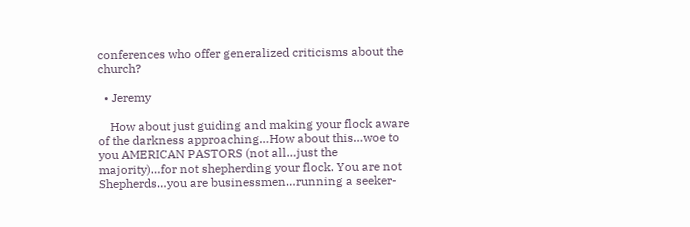conferences who offer generalized criticisms about the church?

  • Jeremy

    How about just guiding and making your flock aware of the darkness approaching…How about this…woe to you AMERICAN PASTORS (not all…just the majority)…for not shepherding your flock. You are not Shepherds…you are businessmen…running a seeker-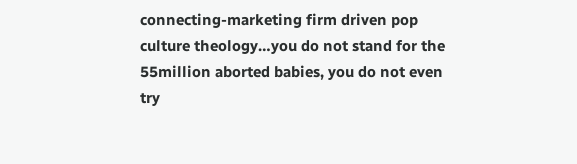connecting-marketing firm driven pop culture theology…you do not stand for the 55million aborted babies, you do not even try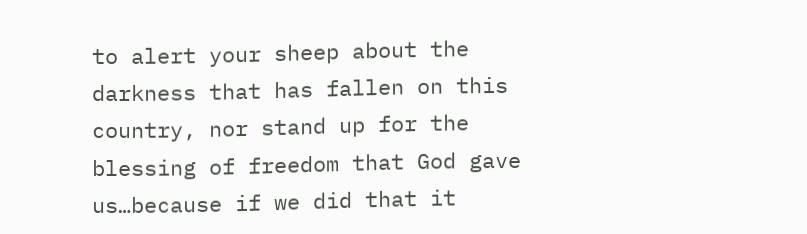to alert your sheep about the darkness that has fallen on this country, nor stand up for the blessing of freedom that God gave us…because if we did that it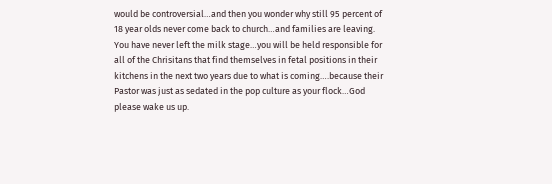would be controversial…and then you wonder why still 95 percent of 18 year olds never come back to church…and families are leaving. You have never left the milk stage…you will be held responsible for all of the Chrisitans that find themselves in fetal positions in their kitchens in the next two years due to what is coming….because their Pastor was just as sedated in the pop culture as your flock…God please wake us up.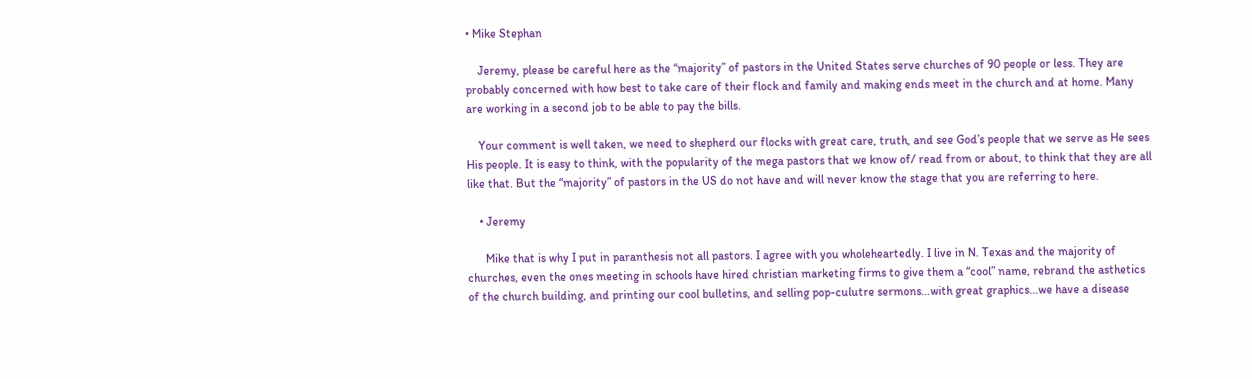• Mike Stephan

    Jeremy, please be careful here as the “majority” of pastors in the United States serve churches of 90 people or less. They are probably concerned with how best to take care of their flock and family and making ends meet in the church and at home. Many are working in a second job to be able to pay the bills.

    Your comment is well taken, we need to shepherd our flocks with great care, truth, and see God’s people that we serve as He sees His people. It is easy to think, with the popularity of the mega pastors that we know of/ read from or about, to think that they are all like that. But the “majority” of pastors in the US do not have and will never know the stage that you are referring to here.

    • Jeremy

      Mike that is why I put in paranthesis not all pastors. I agree with you wholeheartedly. I live in N. Texas and the majority of churches, even the ones meeting in schools have hired christian marketing firms to give them a “cool” name, rebrand the asthetics of the church building, and printing our cool bulletins, and selling pop-culutre sermons…with great graphics…we have a disease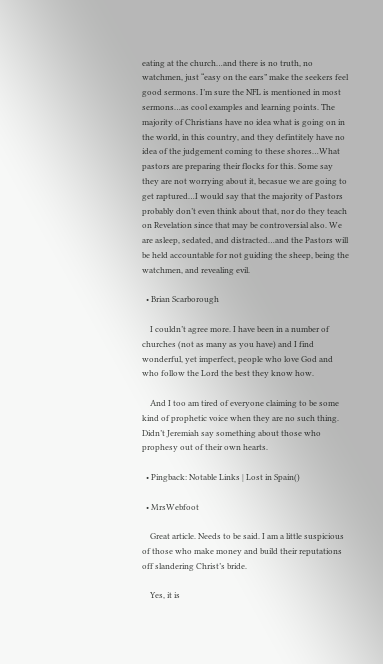eating at the church…and there is no truth, no watchmen, just “easy on the ears” make the seekers feel good sermons. I’m sure the NFL is mentioned in most sermons…as cool examples and learning points. The majority of Christians have no idea what is going on in the world, in this country, and they defintitely have no idea of the judgement coming to these shores…What pastors are preparing their flocks for this. Some say they are not worrying about it, becasue we are going to get raptured…I would say that the majority of Pastors probably don’t even think about that, nor do they teach on Revelation since that may be controversial also. We are asleep, sedated, and distracted…and the Pastors will be held accountable for not guiding the sheep, being the watchmen, and revealing evil.

  • Brian Scarborough

    I couldn’t agree more. I have been in a number of churches (not as many as you have) and I find wonderful, yet imperfect, people who love God and who follow the Lord the best they know how.

    And I too am tired of everyone claiming to be some kind of prophetic voice when they are no such thing. Didn’t Jeremiah say something about those who prophesy out of their own hearts.

  • Pingback: Notable Links | Lost in Spain()

  • MrsWebfoot

    Great article. Needs to be said. I am a little suspicious of those who make money and build their reputations off slandering Christ’s bride.

    Yes, it is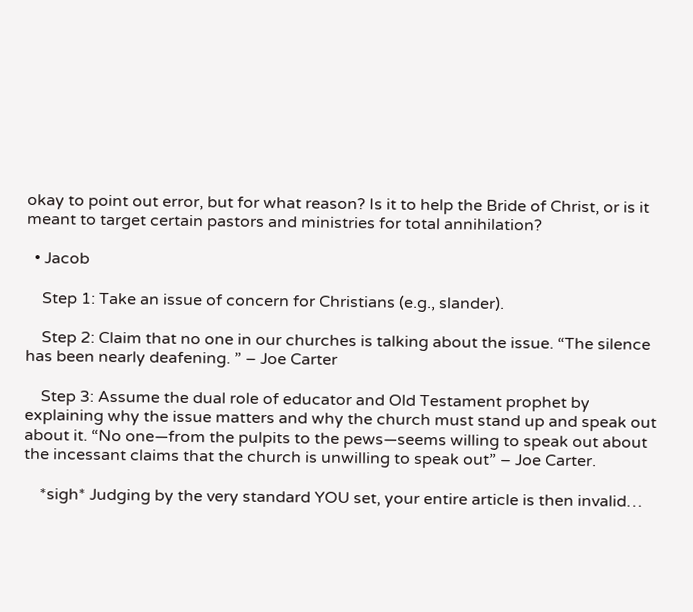okay to point out error, but for what reason? Is it to help the Bride of Christ, or is it meant to target certain pastors and ministries for total annihilation?

  • Jacob

    Step 1: Take an issue of concern for Christians (e.g., slander).

    Step 2: Claim that no one in our churches is talking about the issue. “The silence has been nearly deafening. ” – Joe Carter

    Step 3: Assume the dual role of educator and Old Testament prophet by explaining why the issue matters and why the church must stand up and speak out about it. “No one—from the pulpits to the pews—seems willing to speak out about the incessant claims that the church is unwilling to speak out” – Joe Carter.

    *sigh* Judging by the very standard YOU set, your entire article is then invalid…